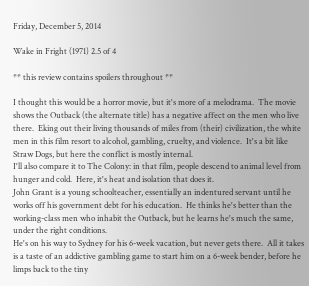Friday, December 5, 2014

Wake in Fright (1971) 2.5 of 4

** this review contains spoilers throughout **

I thought this would be a horror movie, but it's more of a melodrama.  The movie shows the Outback (the alternate title) has a negative affect on the men who live there.  Eking out their living thousands of miles from (their) civilization, the white men in this film resort to alcohol, gambling, cruelty, and violence.  It's a bit like Straw Dogs, but here the conflict is mostly internal.
I'll also compare it to The Colony: in that film, people descend to animal level from hunger and cold.  Here, it's heat and isolation that does it.
John Grant is a young schoolteacher, essentially an indentured servant until he works off his government debt for his education.  He thinks he's better than the working-class men who inhabit the Outback, but he learns he's much the same, under the right conditions.
He's on his way to Sydney for his 6-week vacation, but never gets there.  All it takes is a taste of an addictive gambling game to start him on a 6-week bender, before he limps back to the tiny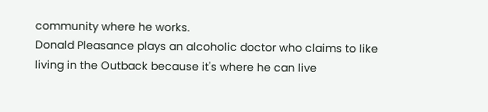community where he works.
Donald Pleasance plays an alcoholic doctor who claims to like living in the Outback because it's where he can live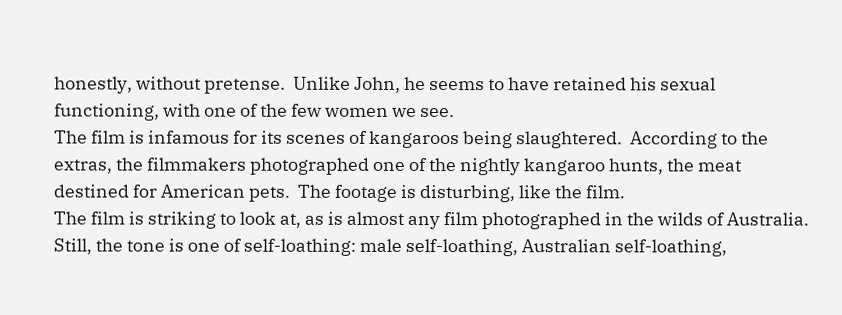honestly, without pretense.  Unlike John, he seems to have retained his sexual functioning, with one of the few women we see.
The film is infamous for its scenes of kangaroos being slaughtered.  According to the extras, the filmmakers photographed one of the nightly kangaroo hunts, the meat destined for American pets.  The footage is disturbing, like the film.
The film is striking to look at, as is almost any film photographed in the wilds of Australia.  Still, the tone is one of self-loathing: male self-loathing, Australian self-loathing,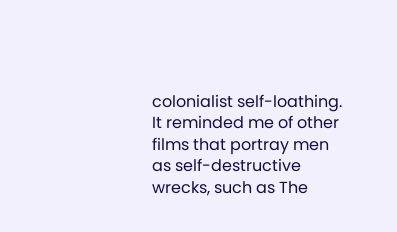colonialist self-loathing.  It reminded me of other films that portray men as self-destructive wrecks, such as The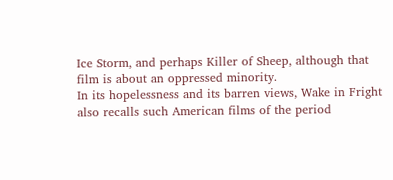Ice Storm, and perhaps Killer of Sheep, although that film is about an oppressed minority.
In its hopelessness and its barren views, Wake in Fright  also recalls such American films of the period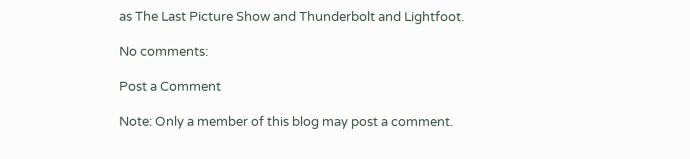as The Last Picture Show and Thunderbolt and Lightfoot.

No comments:

Post a Comment

Note: Only a member of this blog may post a comment.